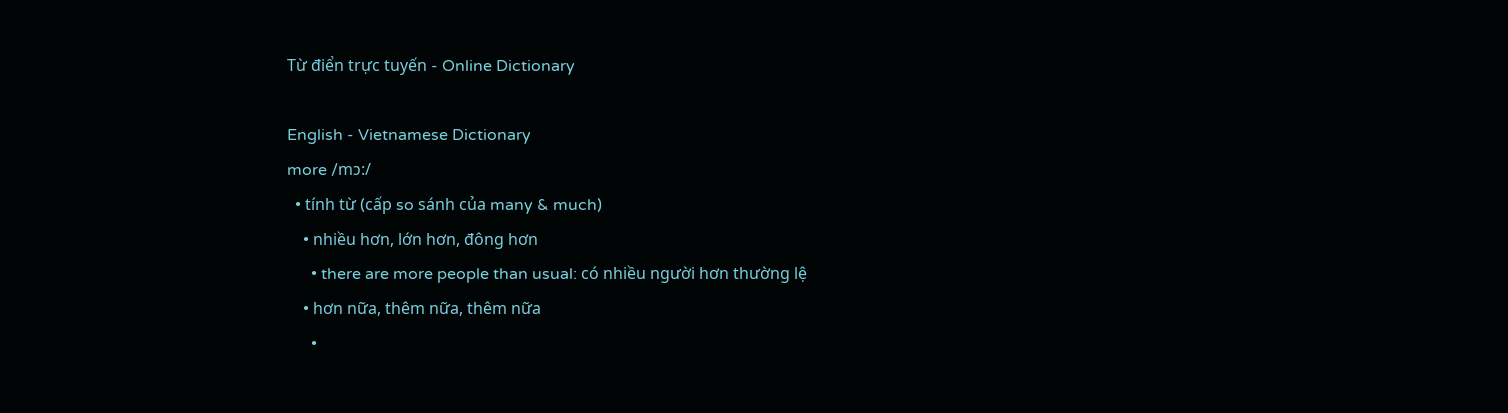Từ điển trực tuyến - Online Dictionary

English - Vietnamese Dictionary
more /mɔ:/
  • tính từ (cấp so sánh của many & much)
    • nhiều hơn, lớn hơn, đông hơn
      • there are more people than usual: có nhiều người hơn thường lệ
    • hơn nữa, thêm nữa, thêm nữa
      •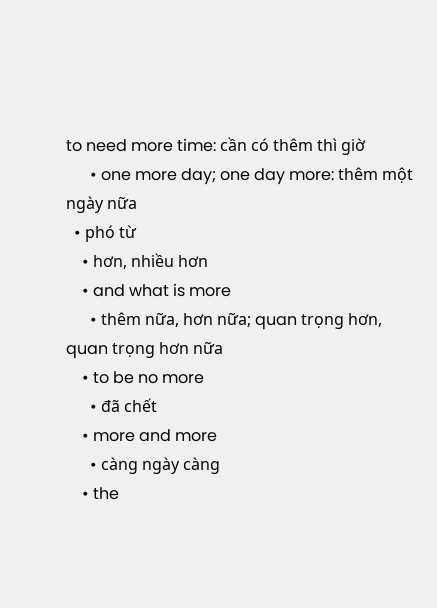to need more time: cần có thêm thì giờ
      • one more day; one day more: thêm một ngày nữa
  • phó từ
    • hơn, nhiều hơn
    • and what is more
      • thêm nữa, hơn nữa; quan trọng hơn, quan trọng hơn nữa
    • to be no more
      • đã chết
    • more and more
      • càng ngày càng
    • the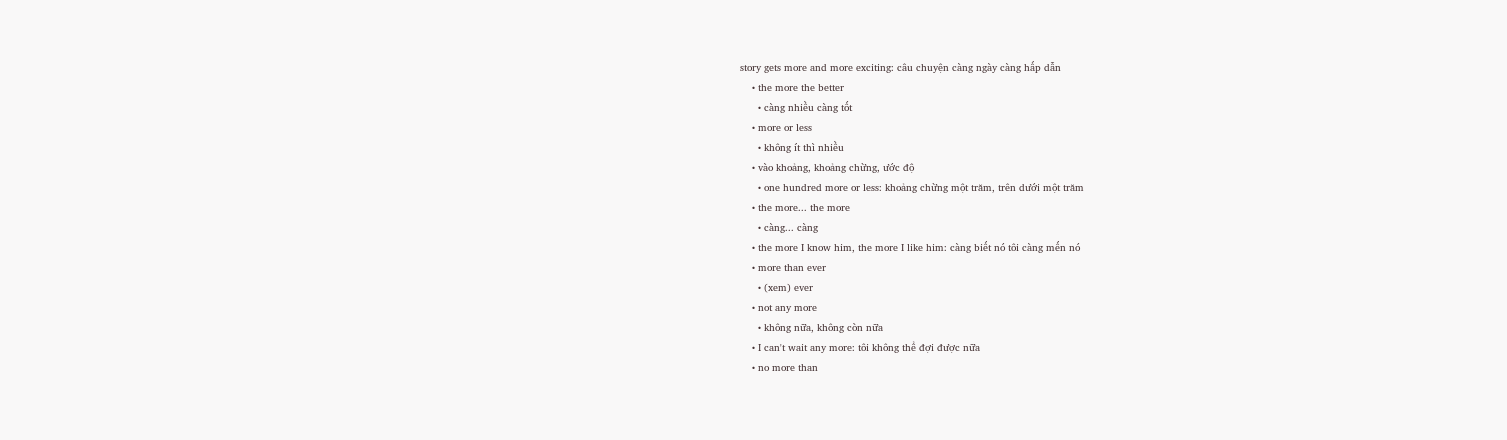story gets more and more exciting: câu chuyện càng ngày càng hấp dẫn
    • the more the better
      • càng nhiều càng tốt
    • more or less
      • không ít thì nhiều
    • vào khoảng, khoảng chừng, ước độ
      • one hundred more or less: khoảng chừng một trăm, trên dưới một trăm
    • the more... the more
      • càng... càng
    • the more I know him, the more I like him: càng biết nó tôi càng mến nó
    • more than ever
      • (xem) ever
    • not any more
      • không nữa, không còn nữa
    • I can't wait any more: tôi không thể đợi được nữa
    • no more than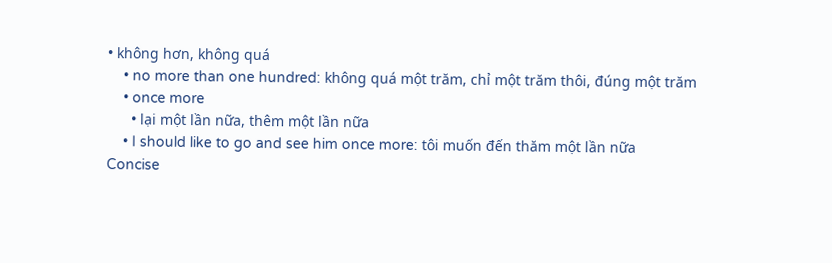• không hơn, không quá
    • no more than one hundred: không quá một trăm, chỉ một trăm thôi, đúng một trăm
    • once more
      • lại một lần nữa, thêm một lần nữa
    • I should like to go and see him once more: tôi muốn đến thăm một lần nữa
Concise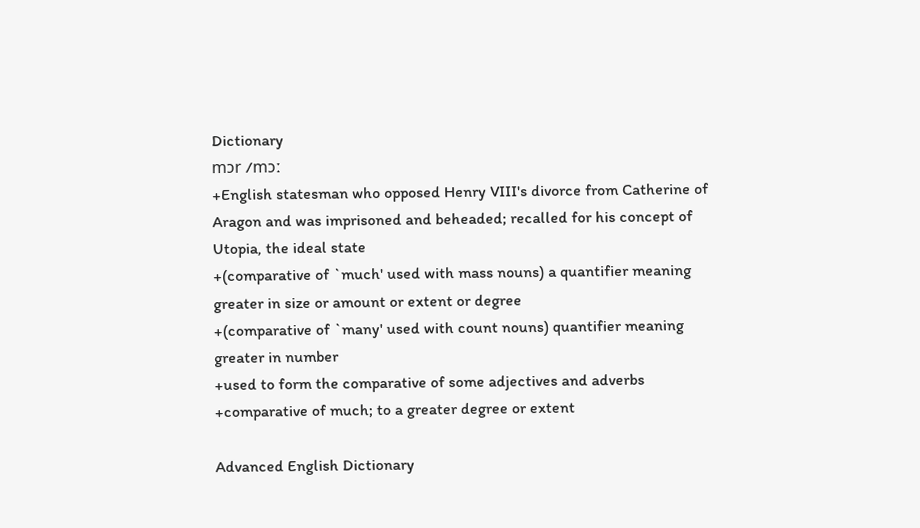Dictionary
mɔr /mɔː
+English statesman who opposed Henry VIII's divorce from Catherine of Aragon and was imprisoned and beheaded; recalled for his concept of Utopia, the ideal state
+(comparative of `much' used with mass nouns) a quantifier meaning greater in size or amount or extent or degree
+(comparative of `many' used with count nouns) quantifier meaning greater in number
+used to form the comparative of some adjectives and adverbs
+comparative of much; to a greater degree or extent

Advanced English Dictionary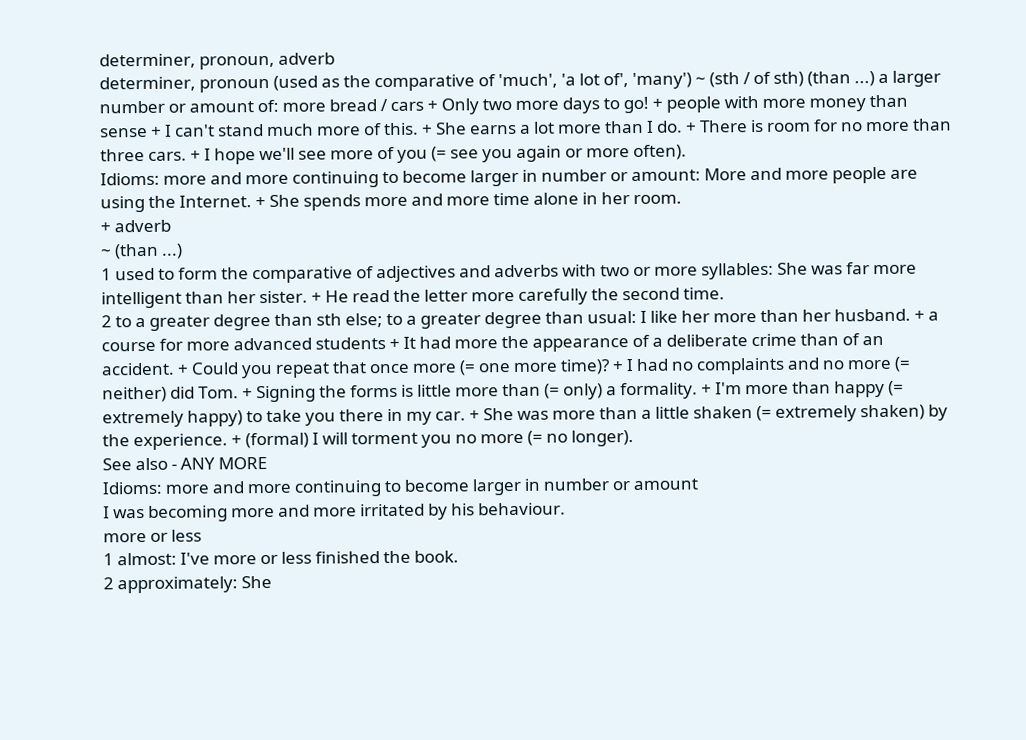determiner, pronoun, adverb
determiner, pronoun (used as the comparative of 'much', 'a lot of', 'many') ~ (sth / of sth) (than ...) a larger number or amount of: more bread / cars + Only two more days to go! + people with more money than sense + I can't stand much more of this. + She earns a lot more than I do. + There is room for no more than three cars. + I hope we'll see more of you (= see you again or more often).
Idioms: more and more continuing to become larger in number or amount: More and more people are using the Internet. + She spends more and more time alone in her room.
+ adverb
~ (than ...)
1 used to form the comparative of adjectives and adverbs with two or more syllables: She was far more intelligent than her sister. + He read the letter more carefully the second time.
2 to a greater degree than sth else; to a greater degree than usual: I like her more than her husband. + a course for more advanced students + It had more the appearance of a deliberate crime than of an accident. + Could you repeat that once more (= one more time)? + I had no complaints and no more (= neither) did Tom. + Signing the forms is little more than (= only) a formality. + I'm more than happy (= extremely happy) to take you there in my car. + She was more than a little shaken (= extremely shaken) by the experience. + (formal) I will torment you no more (= no longer).
See also - ANY MORE
Idioms: more and more continuing to become larger in number or amount
I was becoming more and more irritated by his behaviour.
more or less
1 almost: I've more or less finished the book.
2 approximately: She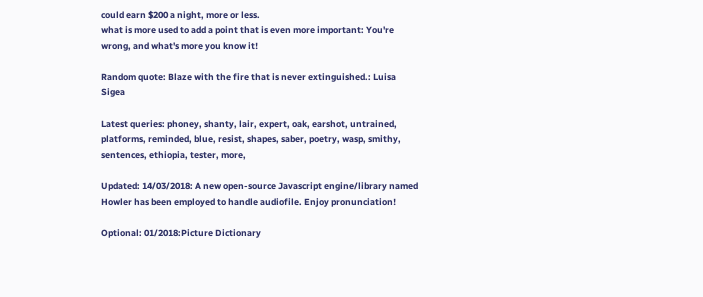could earn $200 a night, more or less.
what is more used to add a point that is even more important: You're wrong, and what's more you know it!

Random quote: Blaze with the fire that is never extinguished.: Luisa Sigea

Latest queries: phoney, shanty, lair, expert, oak, earshot, untrained, platforms, reminded, blue, resist, shapes, saber, poetry, wasp, smithy, sentences, ethiopia, tester, more,

Updated: 14/03/2018: A new open-source Javascript engine/library named Howler has been employed to handle audiofile. Enjoy pronunciation!

Optional: 01/2018:Picture Dictionary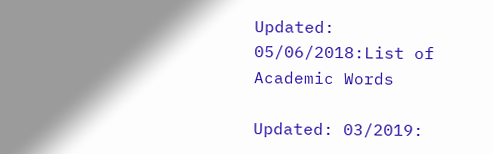Updated: 05/06/2018:List of Academic Words

Updated: 03/2019: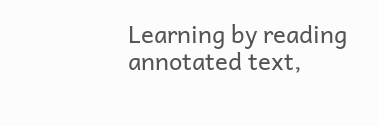Learning by reading annotated text,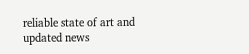reliable state of art and updated news